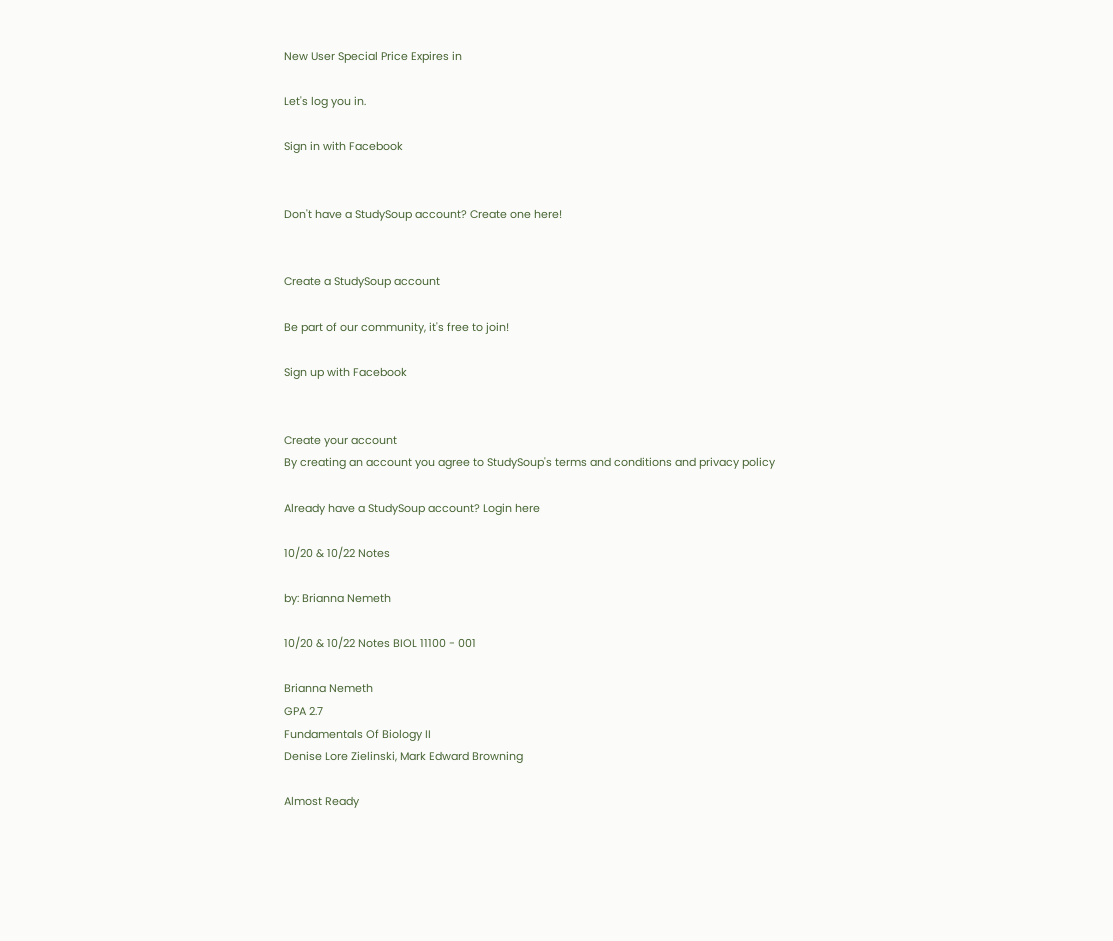New User Special Price Expires in

Let's log you in.

Sign in with Facebook


Don't have a StudySoup account? Create one here!


Create a StudySoup account

Be part of our community, it's free to join!

Sign up with Facebook


Create your account
By creating an account you agree to StudySoup's terms and conditions and privacy policy

Already have a StudySoup account? Login here

10/20 & 10/22 Notes

by: Brianna Nemeth

10/20 & 10/22 Notes BIOL 11100 - 001

Brianna Nemeth
GPA 2.7
Fundamentals Of Biology II
Denise Lore Zielinski, Mark Edward Browning

Almost Ready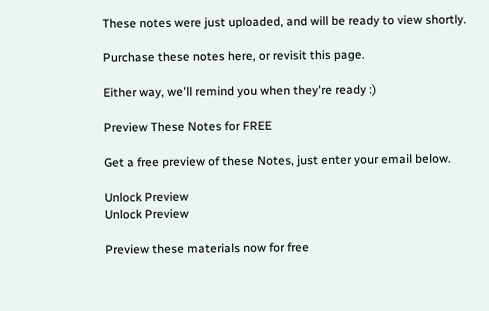These notes were just uploaded, and will be ready to view shortly.

Purchase these notes here, or revisit this page.

Either way, we'll remind you when they're ready :)

Preview These Notes for FREE

Get a free preview of these Notes, just enter your email below.

Unlock Preview
Unlock Preview

Preview these materials now for free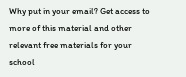Why put in your email? Get access to more of this material and other relevant free materials for your school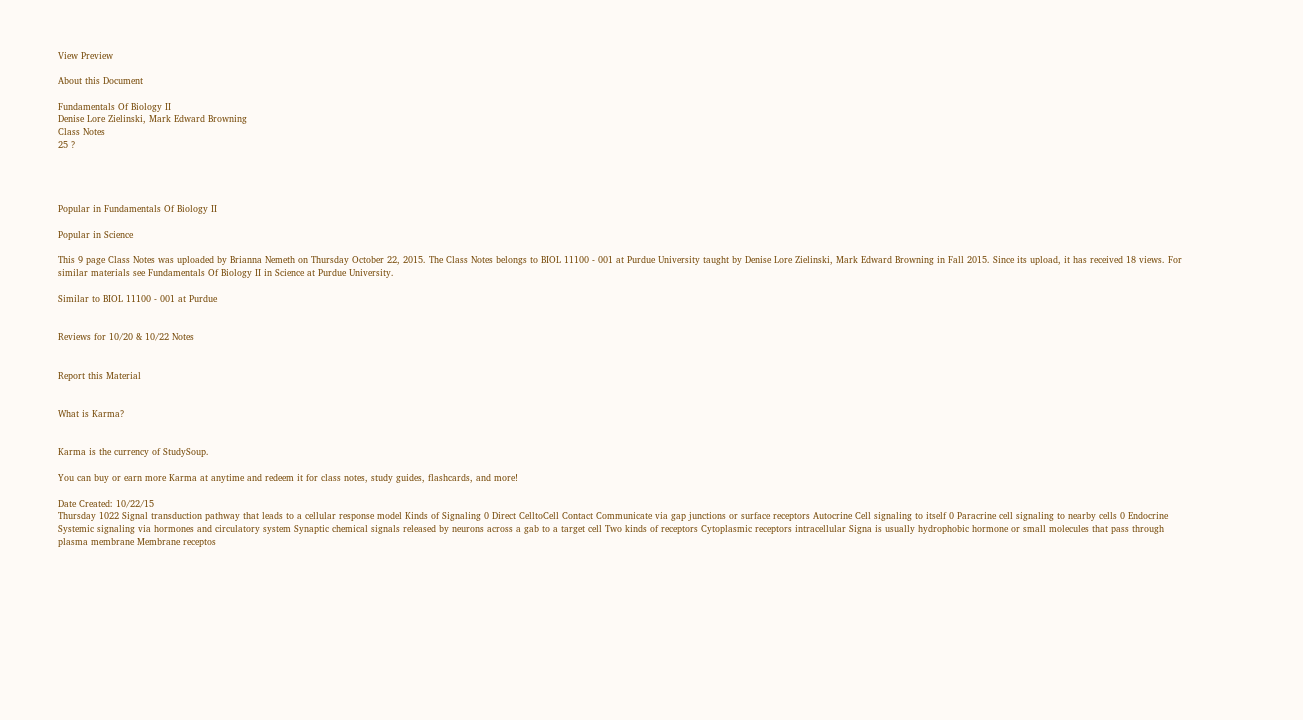View Preview

About this Document

Fundamentals Of Biology II
Denise Lore Zielinski, Mark Edward Browning
Class Notes
25 ?




Popular in Fundamentals Of Biology II

Popular in Science

This 9 page Class Notes was uploaded by Brianna Nemeth on Thursday October 22, 2015. The Class Notes belongs to BIOL 11100 - 001 at Purdue University taught by Denise Lore Zielinski, Mark Edward Browning in Fall 2015. Since its upload, it has received 18 views. For similar materials see Fundamentals Of Biology II in Science at Purdue University.

Similar to BIOL 11100 - 001 at Purdue


Reviews for 10/20 & 10/22 Notes


Report this Material


What is Karma?


Karma is the currency of StudySoup.

You can buy or earn more Karma at anytime and redeem it for class notes, study guides, flashcards, and more!

Date Created: 10/22/15
Thursday 1022 Signal transduction pathway that leads to a cellular response model Kinds of Signaling 0 Direct CelltoCell Contact Communicate via gap junctions or surface receptors Autocrine Cell signaling to itself 0 Paracrine cell signaling to nearby cells 0 Endocrine Systemic signaling via hormones and circulatory system Synaptic chemical signals released by neurons across a gab to a target cell Two kinds of receptors Cytoplasmic receptors intracellular Signa is usually hydrophobic hormone or small molecules that pass through plasma membrane Membrane receptos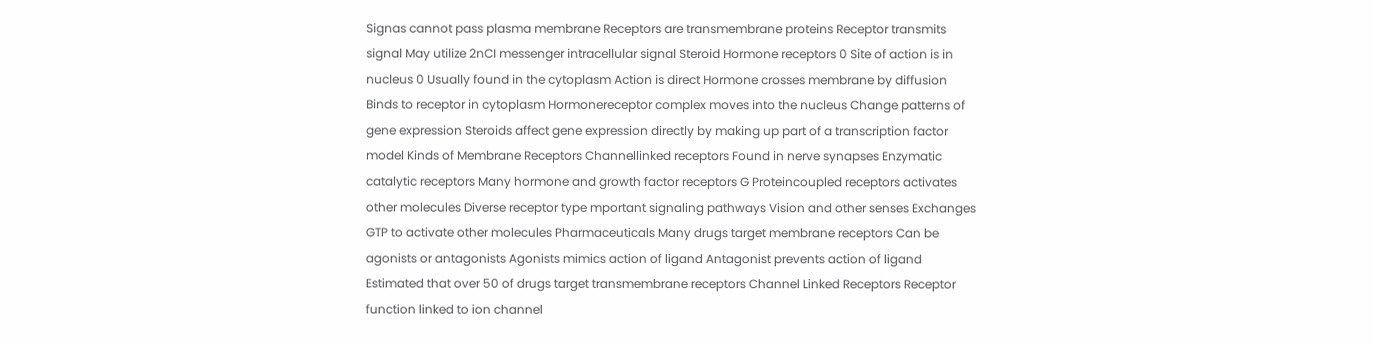Signas cannot pass plasma membrane Receptors are transmembrane proteins Receptor transmits signal May utilize 2nCI messenger intracellular signal Steroid Hormone receptors 0 Site of action is in nucleus 0 Usually found in the cytoplasm Action is direct Hormone crosses membrane by diffusion Binds to receptor in cytoplasm Hormonereceptor complex moves into the nucleus Change patterns of gene expression Steroids affect gene expression directly by making up part of a transcription factor model Kinds of Membrane Receptors Channellinked receptors Found in nerve synapses Enzymatic catalytic receptors Many hormone and growth factor receptors G Proteincoupled receptors activates other molecules Diverse receptor type mportant signaling pathways Vision and other senses Exchanges GTP to activate other molecules Pharmaceuticals Many drugs target membrane receptors Can be agonists or antagonists Agonists mimics action of ligand Antagonist prevents action of ligand Estimated that over 50 of drugs target transmembrane receptors Channel Linked Receptors Receptor function linked to ion channel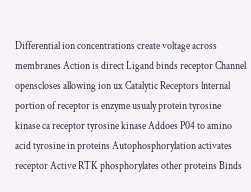Differential ion concentrations create voltage across membranes Action is direct Ligand binds receptor Channel openscloses allowing ion ux Catalytic Receptors lnternal portion of receptor is enzyme usualy protein tyrosine kinase ca receptor tyrosine kinase Addoes P04 to amino acid tyrosine in proteins Autophosphorylation activates receptor Active RTK phosphorylates other proteins Binds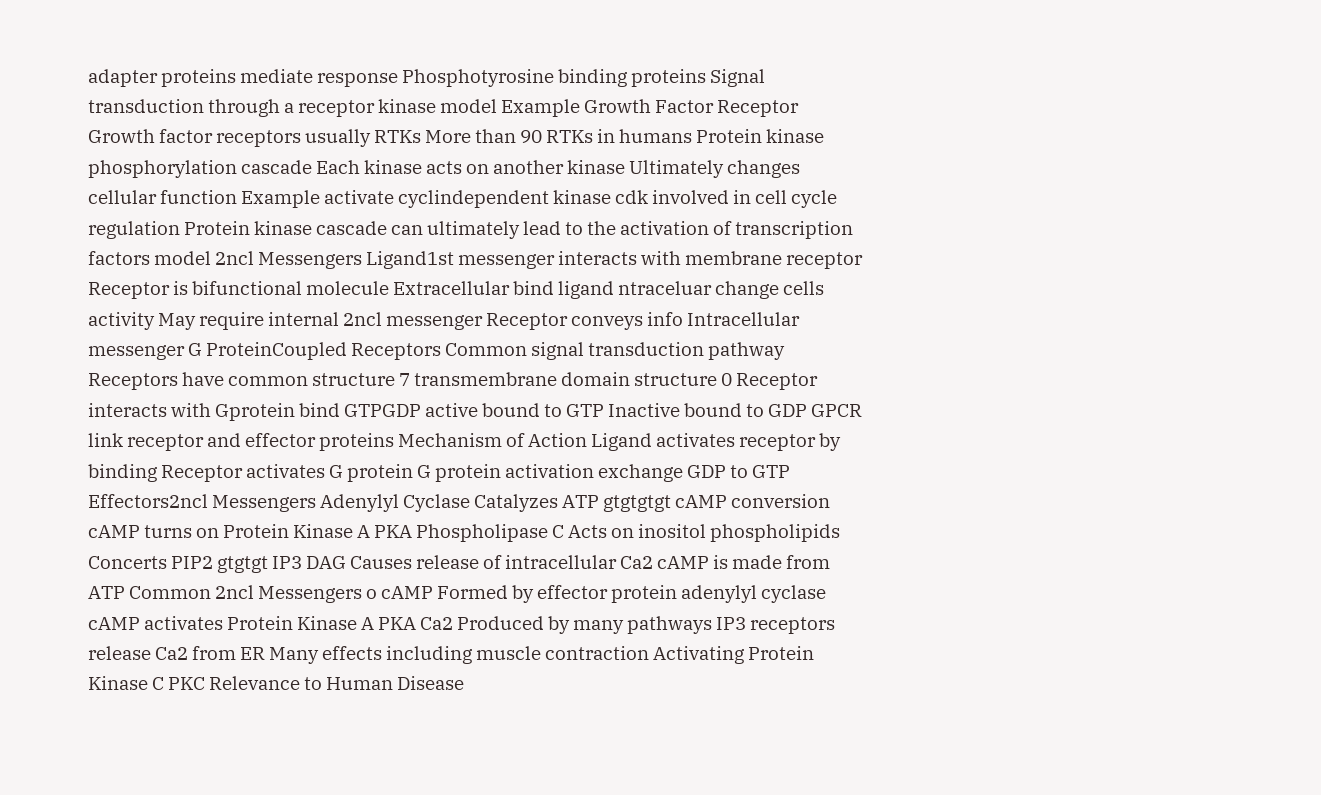adapter proteins mediate response Phosphotyrosine binding proteins Signal transduction through a receptor kinase model Example Growth Factor Receptor Growth factor receptors usually RTKs More than 90 RTKs in humans Protein kinase phosphorylation cascade Each kinase acts on another kinase Ultimately changes cellular function Example activate cyclindependent kinase cdk involved in cell cycle regulation Protein kinase cascade can ultimately lead to the activation of transcription factors model 2ncl Messengers Ligand1st messenger interacts with membrane receptor Receptor is bifunctional molecule Extracellular bind ligand ntraceluar change cells activity May require internal 2ncl messenger Receptor conveys info Intracellular messenger G ProteinCoupled Receptors Common signal transduction pathway Receptors have common structure 7 transmembrane domain structure 0 Receptor interacts with Gprotein bind GTPGDP active bound to GTP Inactive bound to GDP GPCR link receptor and effector proteins Mechanism of Action Ligand activates receptor by binding Receptor activates G protein G protein activation exchange GDP to GTP Effectors2ncl Messengers Adenylyl Cyclase Catalyzes ATP gtgtgtgt cAMP conversion cAMP turns on Protein Kinase A PKA Phospholipase C Acts on inositol phospholipids Concerts PIP2 gtgtgt IP3 DAG Causes release of intracellular Ca2 cAMP is made from ATP Common 2ncl Messengers o cAMP Formed by effector protein adenylyl cyclase cAMP activates Protein Kinase A PKA Ca2 Produced by many pathways IP3 receptors release Ca2 from ER Many effects including muscle contraction Activating Protein Kinase C PKC Relevance to Human Disease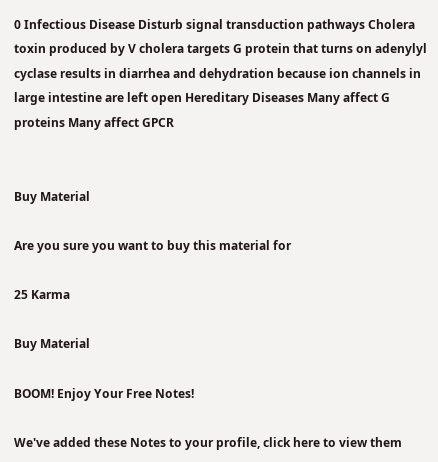0 Infectious Disease Disturb signal transduction pathways Cholera toxin produced by V cholera targets G protein that turns on adenylyl cyclase results in diarrhea and dehydration because ion channels in large intestine are left open Hereditary Diseases Many affect G proteins Many affect GPCR


Buy Material

Are you sure you want to buy this material for

25 Karma

Buy Material

BOOM! Enjoy Your Free Notes!

We've added these Notes to your profile, click here to view them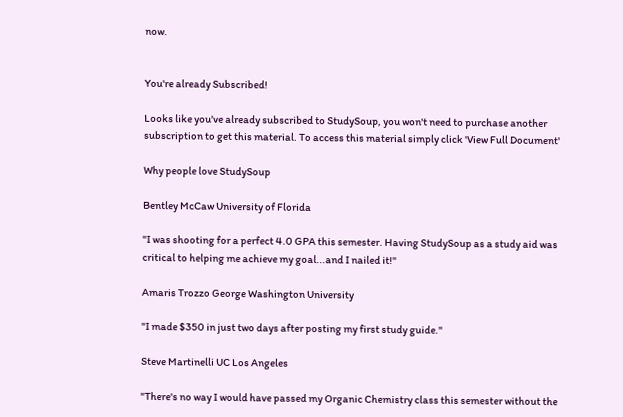now.


You're already Subscribed!

Looks like you've already subscribed to StudySoup, you won't need to purchase another subscription to get this material. To access this material simply click 'View Full Document'

Why people love StudySoup

Bentley McCaw University of Florida

"I was shooting for a perfect 4.0 GPA this semester. Having StudySoup as a study aid was critical to helping me achieve my goal...and I nailed it!"

Amaris Trozzo George Washington University

"I made $350 in just two days after posting my first study guide."

Steve Martinelli UC Los Angeles

"There's no way I would have passed my Organic Chemistry class this semester without the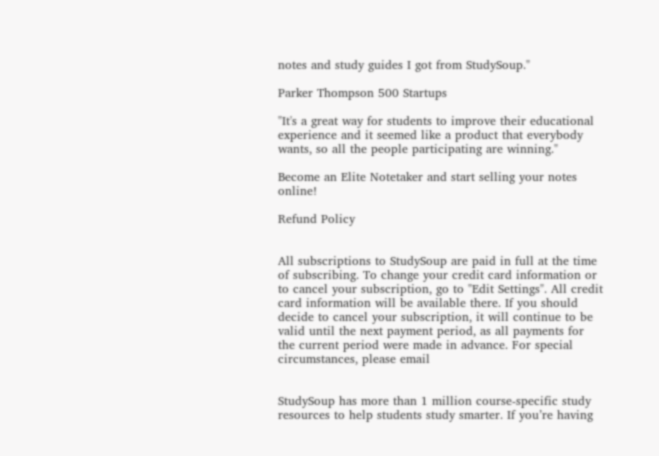notes and study guides I got from StudySoup."

Parker Thompson 500 Startups

"It's a great way for students to improve their educational experience and it seemed like a product that everybody wants, so all the people participating are winning."

Become an Elite Notetaker and start selling your notes online!

Refund Policy


All subscriptions to StudySoup are paid in full at the time of subscribing. To change your credit card information or to cancel your subscription, go to "Edit Settings". All credit card information will be available there. If you should decide to cancel your subscription, it will continue to be valid until the next payment period, as all payments for the current period were made in advance. For special circumstances, please email


StudySoup has more than 1 million course-specific study resources to help students study smarter. If you’re having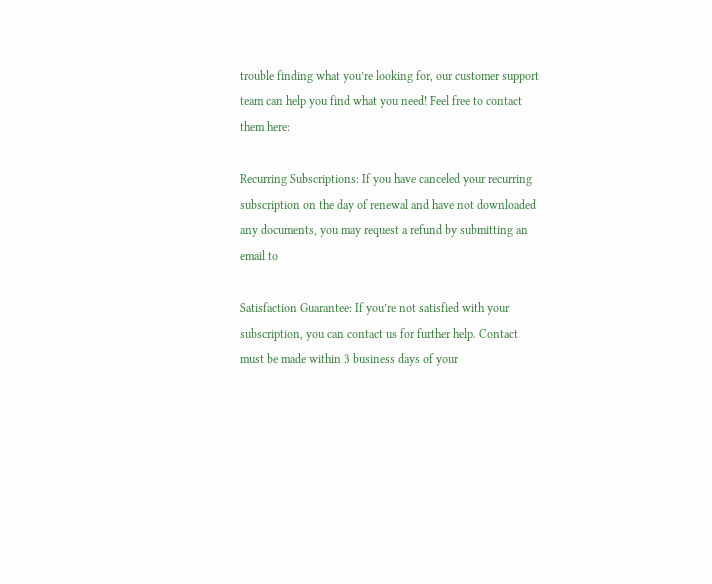trouble finding what you’re looking for, our customer support team can help you find what you need! Feel free to contact them here:

Recurring Subscriptions: If you have canceled your recurring subscription on the day of renewal and have not downloaded any documents, you may request a refund by submitting an email to

Satisfaction Guarantee: If you’re not satisfied with your subscription, you can contact us for further help. Contact must be made within 3 business days of your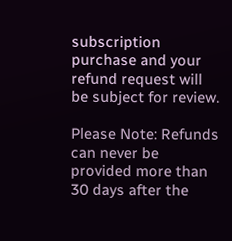subscription purchase and your refund request will be subject for review.

Please Note: Refunds can never be provided more than 30 days after the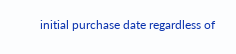initial purchase date regardless of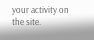your activity on the site.